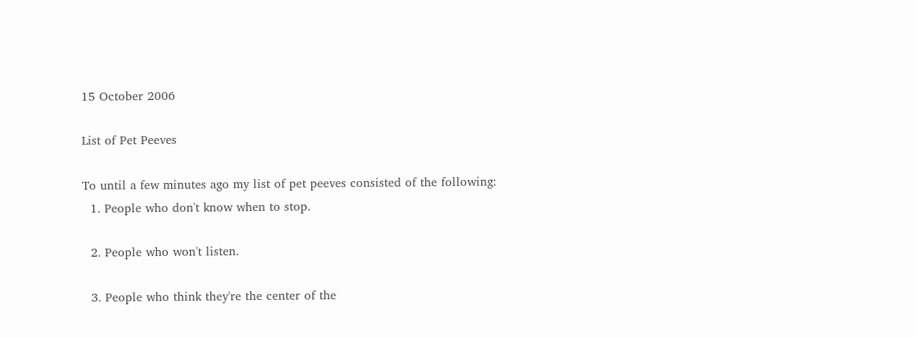15 October 2006

List of Pet Peeves

To until a few minutes ago my list of pet peeves consisted of the following:
  1. People who don't know when to stop.

  2. People who won't listen.

  3. People who think they're the center of the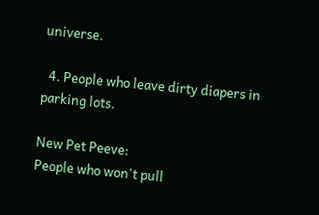universe.

  4. People who leave dirty diapers in parking lots.

New Pet Peeve:
People who won't pull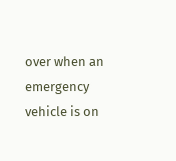over when an emergency vehicle is on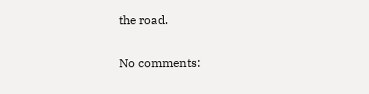the road.

No comments: